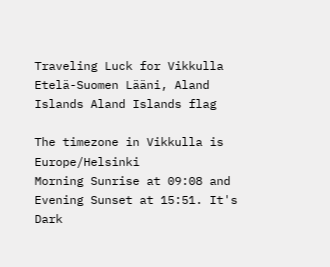Traveling Luck for Vikkulla Etelä-Suomen Lääni, Aland Islands Aland Islands flag

The timezone in Vikkulla is Europe/Helsinki
Morning Sunrise at 09:08 and Evening Sunset at 15:51. It's Dark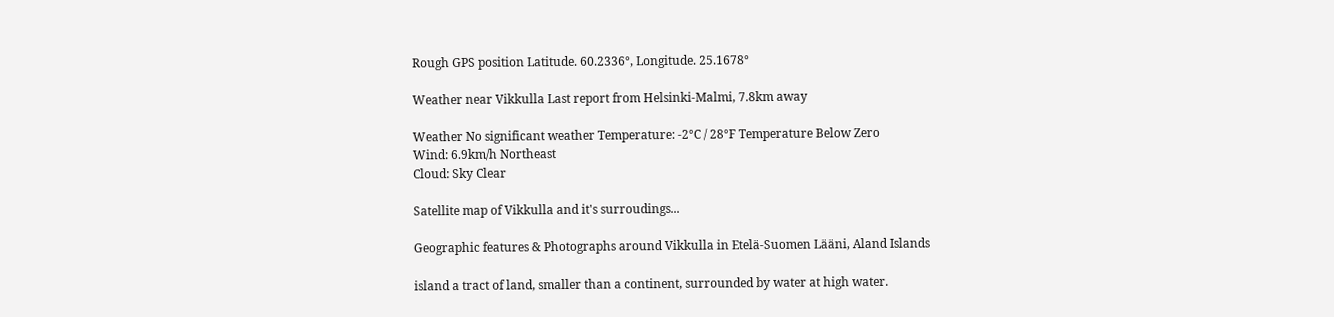Rough GPS position Latitude. 60.2336°, Longitude. 25.1678°

Weather near Vikkulla Last report from Helsinki-Malmi, 7.8km away

Weather No significant weather Temperature: -2°C / 28°F Temperature Below Zero
Wind: 6.9km/h Northeast
Cloud: Sky Clear

Satellite map of Vikkulla and it's surroudings...

Geographic features & Photographs around Vikkulla in Etelä-Suomen Lääni, Aland Islands

island a tract of land, smaller than a continent, surrounded by water at high water.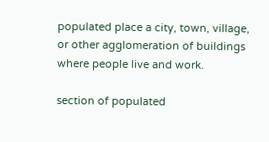populated place a city, town, village, or other agglomeration of buildings where people live and work.

section of populated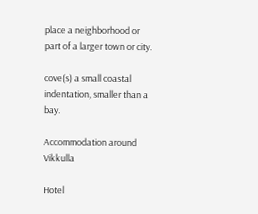place a neighborhood or part of a larger town or city.

cove(s) a small coastal indentation, smaller than a bay.

Accommodation around Vikkulla

Hotel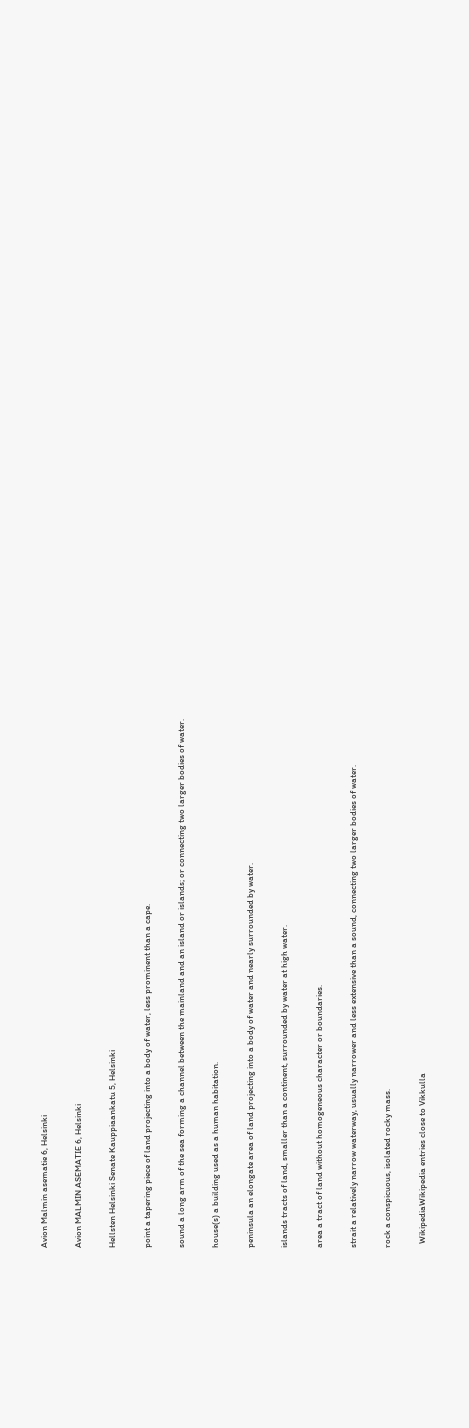Avion Malmin asematie 6, Helsinki

Avion MALMIN ASEMATIE 6, Helsinki

Hellsten Helsinki Senate Kauppiaankatu 5, Helsinki

point a tapering piece of land projecting into a body of water, less prominent than a cape.

sound a long arm of the sea forming a channel between the mainland and an island or islands; or connecting two larger bodies of water.

house(s) a building used as a human habitation.

peninsula an elongate area of land projecting into a body of water and nearly surrounded by water.

islands tracts of land, smaller than a continent, surrounded by water at high water.

area a tract of land without homogeneous character or boundaries.

strait a relatively narrow waterway, usually narrower and less extensive than a sound, connecting two larger bodies of water.

rock a conspicuous, isolated rocky mass.

  WikipediaWikipedia entries close to Vikkulla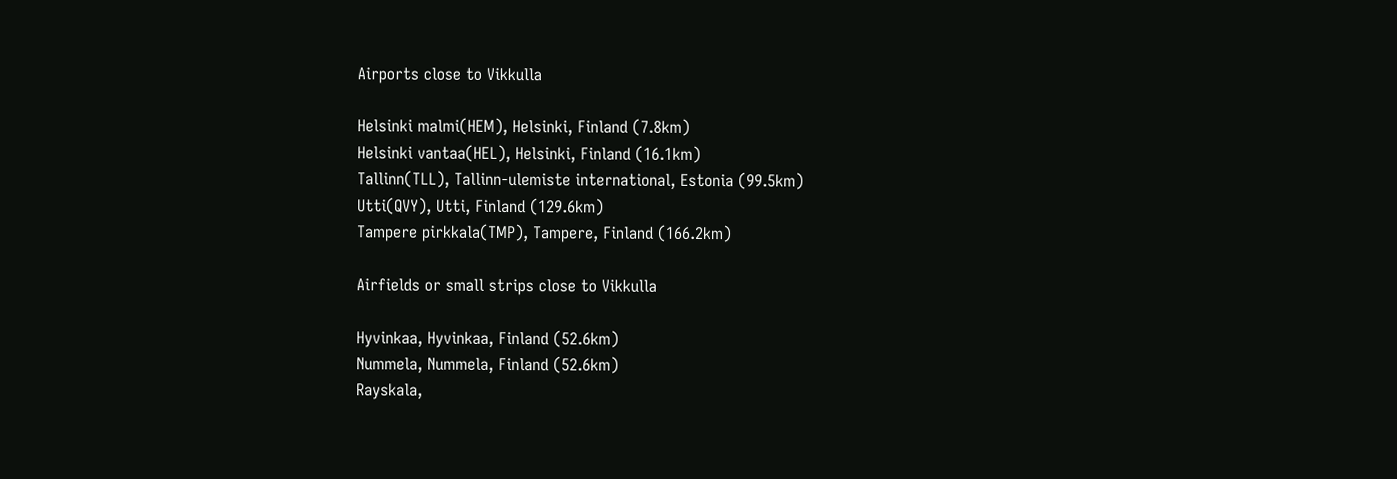Airports close to Vikkulla

Helsinki malmi(HEM), Helsinki, Finland (7.8km)
Helsinki vantaa(HEL), Helsinki, Finland (16.1km)
Tallinn(TLL), Tallinn-ulemiste international, Estonia (99.5km)
Utti(QVY), Utti, Finland (129.6km)
Tampere pirkkala(TMP), Tampere, Finland (166.2km)

Airfields or small strips close to Vikkulla

Hyvinkaa, Hyvinkaa, Finland (52.6km)
Nummela, Nummela, Finland (52.6km)
Rayskala,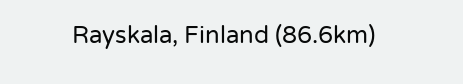Rayskala, Finland (86.6km)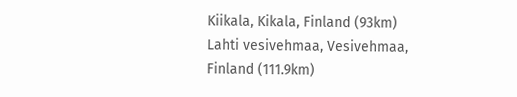Kiikala, Kikala, Finland (93km)
Lahti vesivehmaa, Vesivehmaa, Finland (111.9km)